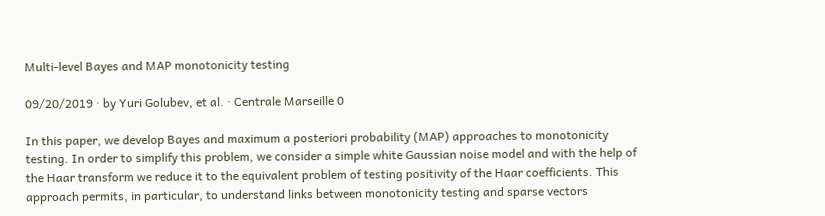Multi-level Bayes and MAP monotonicity testing

09/20/2019 ∙ by Yuri Golubev, et al. ∙ Centrale Marseille 0

In this paper, we develop Bayes and maximum a posteriori probability (MAP) approaches to monotonicity testing. In order to simplify this problem, we consider a simple white Gaussian noise model and with the help of the Haar transform we reduce it to the equivalent problem of testing positivity of the Haar coefficients. This approach permits, in particular, to understand links between monotonicity testing and sparse vectors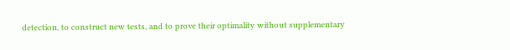detection, to construct new tests, and to prove their optimality without supplementary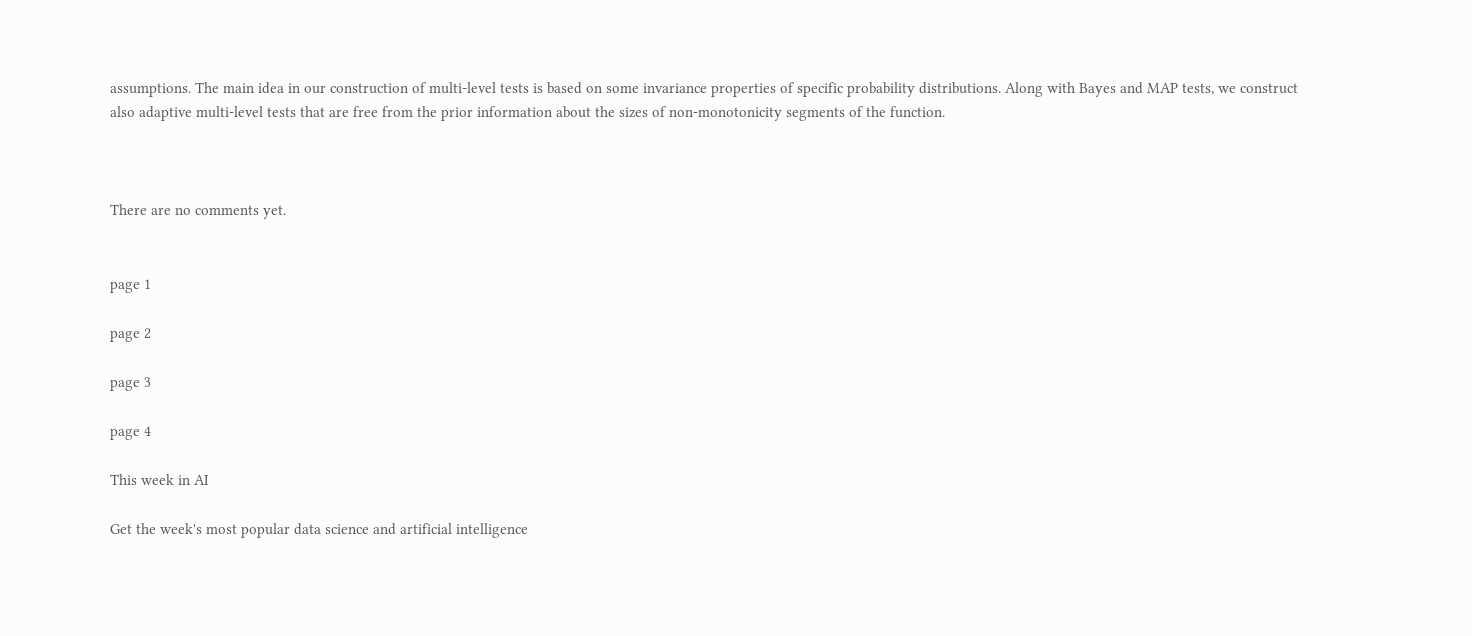assumptions. The main idea in our construction of multi-level tests is based on some invariance properties of specific probability distributions. Along with Bayes and MAP tests, we construct also adaptive multi-level tests that are free from the prior information about the sizes of non-monotonicity segments of the function.



There are no comments yet.


page 1

page 2

page 3

page 4

This week in AI

Get the week's most popular data science and artificial intelligence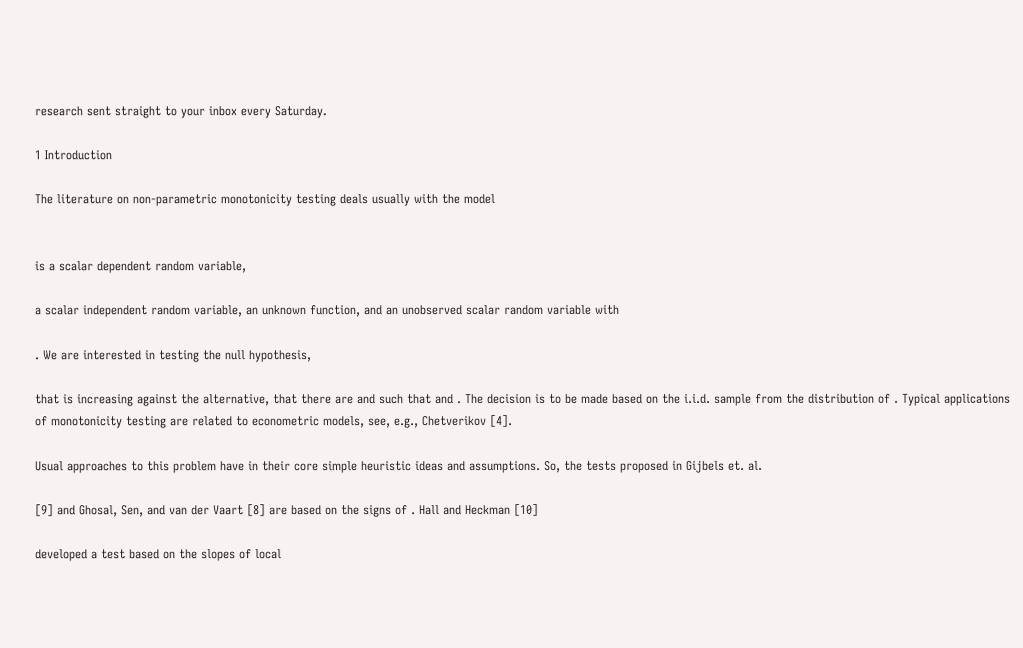research sent straight to your inbox every Saturday.

1 Introduction

The literature on non-parametric monotonicity testing deals usually with the model


is a scalar dependent random variable,

a scalar independent random variable, an unknown function, and an unobserved scalar random variable with

. We are interested in testing the null hypothesis,

that is increasing against the alternative, that there are and such that and . The decision is to be made based on the i.i.d. sample from the distribution of . Typical applications of monotonicity testing are related to econometric models, see, e.g., Chetverikov [4].

Usual approaches to this problem have in their core simple heuristic ideas and assumptions. So, the tests proposed in Gijbels et. al.

[9] and Ghosal, Sen, and van der Vaart [8] are based on the signs of . Hall and Heckman [10]

developed a test based on the slopes of local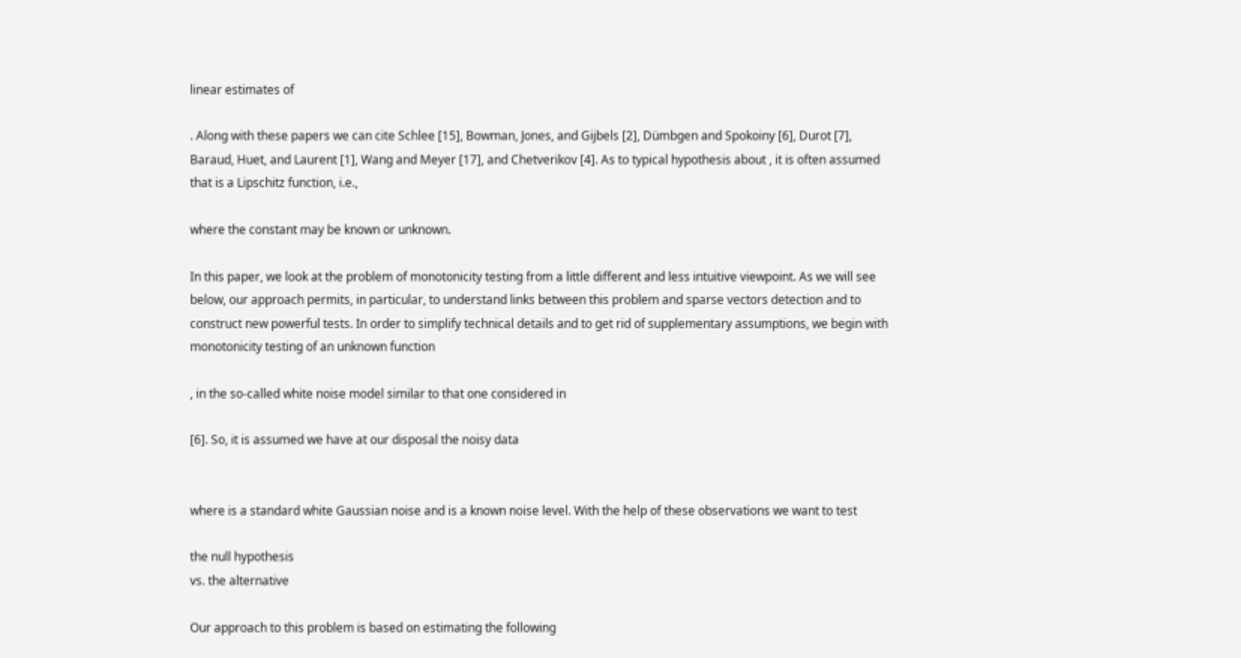linear estimates of

. Along with these papers we can cite Schlee [15], Bowman, Jones, and Gijbels [2], Dümbgen and Spokoiny [6], Durot [7], Baraud, Huet, and Laurent [1], Wang and Meyer [17], and Chetverikov [4]. As to typical hypothesis about , it is often assumed that is a Lipschitz function, i.e.,

where the constant may be known or unknown.

In this paper, we look at the problem of monotonicity testing from a little different and less intuitive viewpoint. As we will see below, our approach permits, in particular, to understand links between this problem and sparse vectors detection and to construct new powerful tests. In order to simplify technical details and to get rid of supplementary assumptions, we begin with monotonicity testing of an unknown function

, in the so-called white noise model similar to that one considered in

[6]. So, it is assumed we have at our disposal the noisy data


where is a standard white Gaussian noise and is a known noise level. With the help of these observations we want to test

the null hypothesis
vs. the alternative

Our approach to this problem is based on estimating the following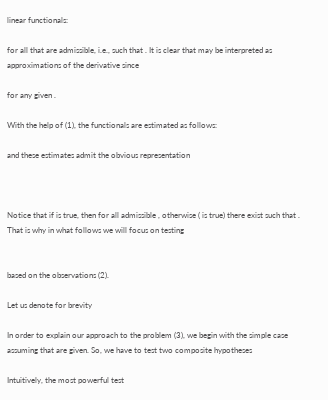linear functionals:

for all that are admissible, i.e., such that . It is clear that may be interpreted as approximations of the derivative since

for any given .

With the help of (1), the functionals are estimated as follows:

and these estimates admit the obvious representation



Notice that if is true, then for all admissible , otherwise ( is true) there exist such that . That is why in what follows we will focus on testing


based on the observations (2).

Let us denote for brevity

In order to explain our approach to the problem (3), we begin with the simple case assuming that are given. So, we have to test two composite hypotheses

Intuitively, the most powerful test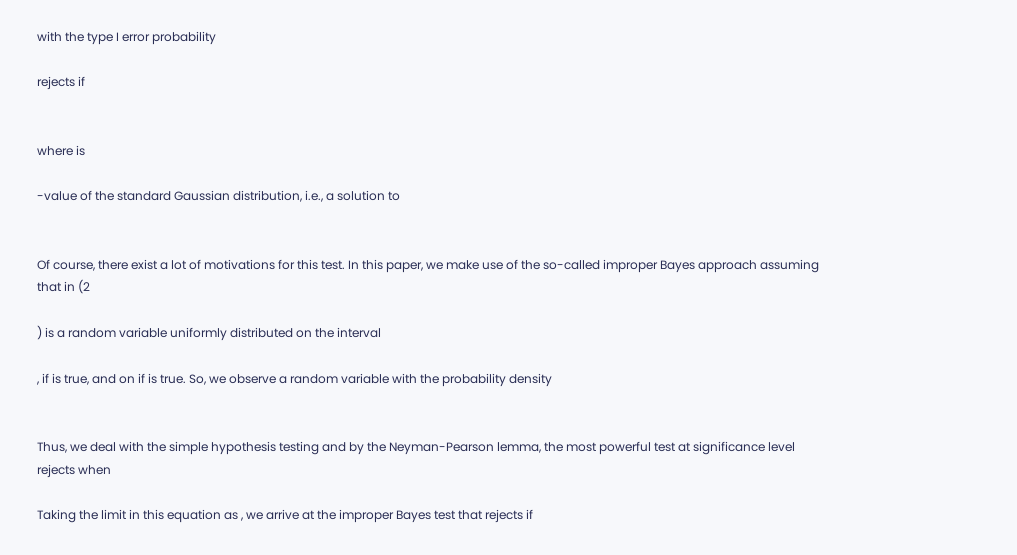with the type I error probability

rejects if


where is

-value of the standard Gaussian distribution, i.e., a solution to


Of course, there exist a lot of motivations for this test. In this paper, we make use of the so-called improper Bayes approach assuming that in (2

) is a random variable uniformly distributed on the interval

, if is true, and on if is true. So, we observe a random variable with the probability density


Thus, we deal with the simple hypothesis testing and by the Neyman-Pearson lemma, the most powerful test at significance level rejects when

Taking the limit in this equation as , we arrive at the improper Bayes test that rejects if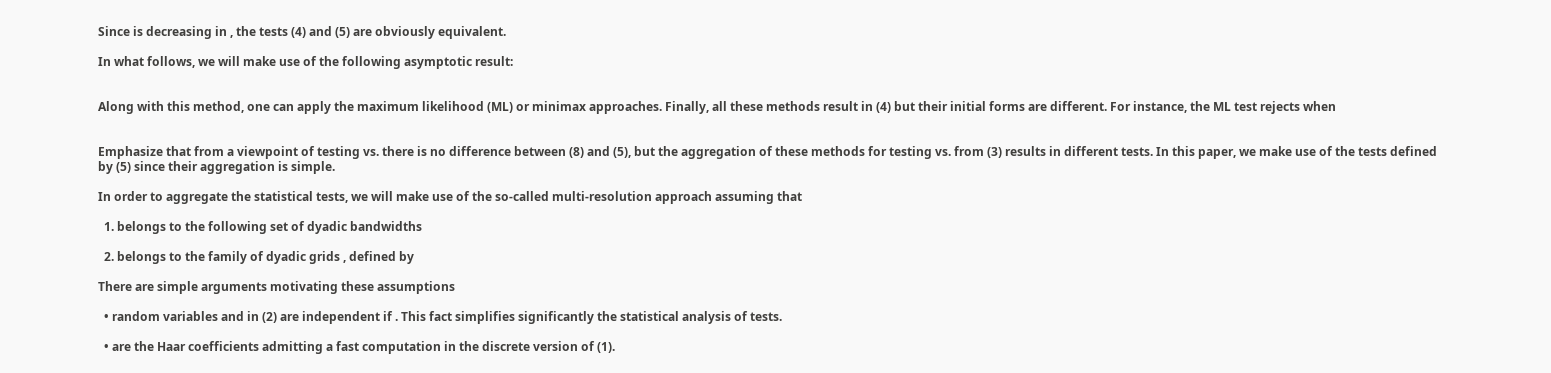Since is decreasing in , the tests (4) and (5) are obviously equivalent.

In what follows, we will make use of the following asymptotic result:


Along with this method, one can apply the maximum likelihood (ML) or minimax approaches. Finally, all these methods result in (4) but their initial forms are different. For instance, the ML test rejects when


Emphasize that from a viewpoint of testing vs. there is no difference between (8) and (5), but the aggregation of these methods for testing vs. from (3) results in different tests. In this paper, we make use of the tests defined by (5) since their aggregation is simple.

In order to aggregate the statistical tests, we will make use of the so-called multi-resolution approach assuming that

  1. belongs to the following set of dyadic bandwidths

  2. belongs to the family of dyadic grids , defined by

There are simple arguments motivating these assumptions

  • random variables and in (2) are independent if . This fact simplifies significantly the statistical analysis of tests.

  • are the Haar coefficients admitting a fast computation in the discrete version of (1).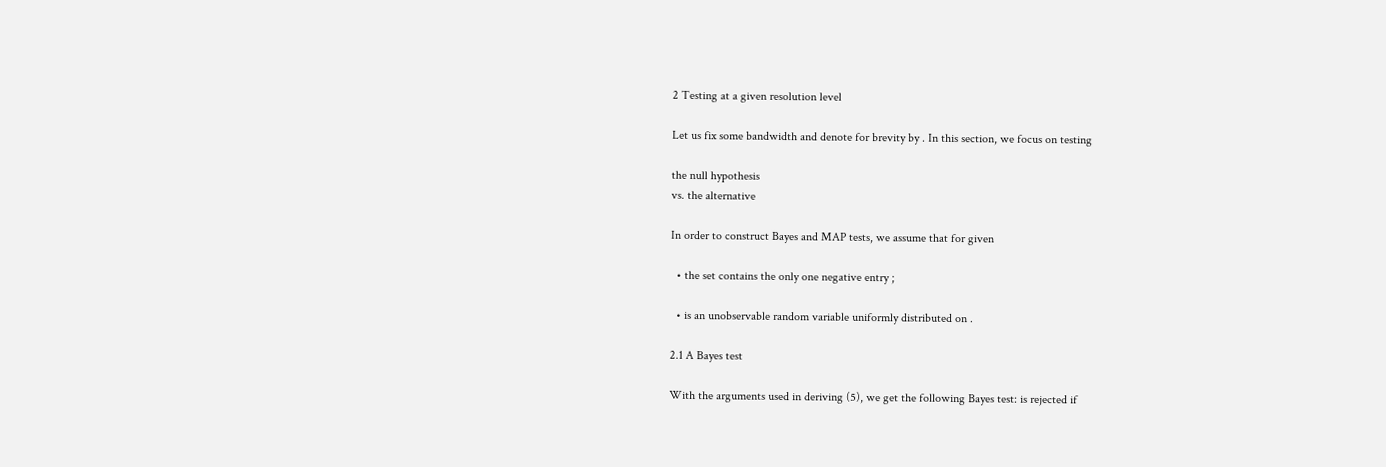2 Testing at a given resolution level

Let us fix some bandwidth and denote for brevity by . In this section, we focus on testing

the null hypothesis
vs. the alternative

In order to construct Bayes and MAP tests, we assume that for given

  • the set contains the only one negative entry ;

  • is an unobservable random variable uniformly distributed on .

2.1 A Bayes test

With the arguments used in deriving (5), we get the following Bayes test: is rejected if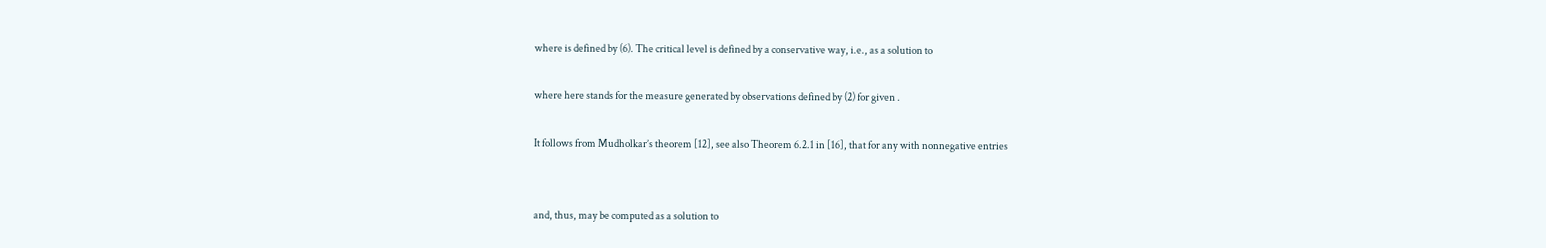where is defined by (6). The critical level is defined by a conservative way, i.e., as a solution to

where here stands for the measure generated by observations defined by (2) for given .

It follows from Mudholkar’s theorem [12], see also Theorem 6.2.1 in [16], that for any with nonnegative entries


and, thus, may be computed as a solution to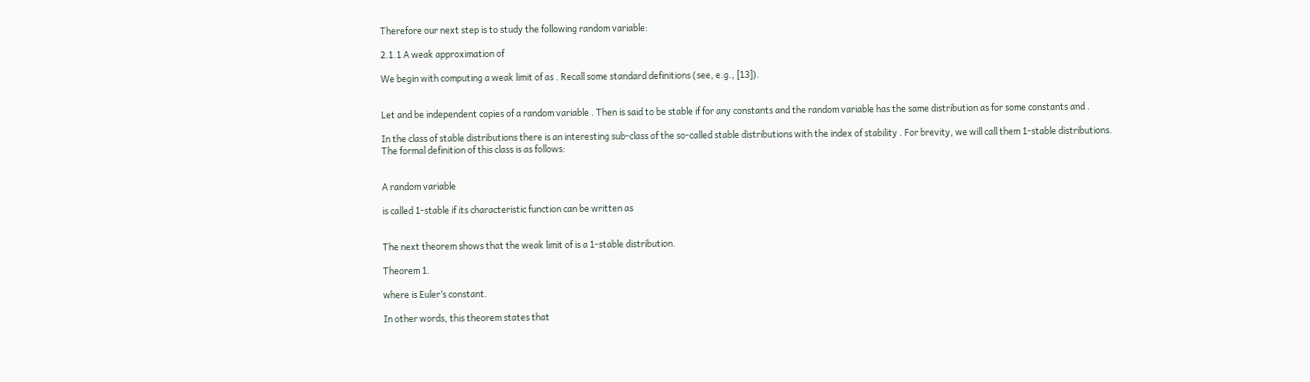Therefore our next step is to study the following random variable:

2.1.1 A weak approximation of

We begin with computing a weak limit of as . Recall some standard definitions (see, e.g., [13]).


Let and be independent copies of a random variable . Then is said to be stable if for any constants and the random variable has the same distribution as for some constants and .

In the class of stable distributions there is an interesting sub-class of the so-called stable distributions with the index of stability . For brevity, we will call them 1-stable distributions. The formal definition of this class is as follows:


A random variable

is called 1-stable if its characteristic function can be written as


The next theorem shows that the weak limit of is a 1-stable distribution.

Theorem 1.

where is Euler’s constant.

In other words, this theorem states that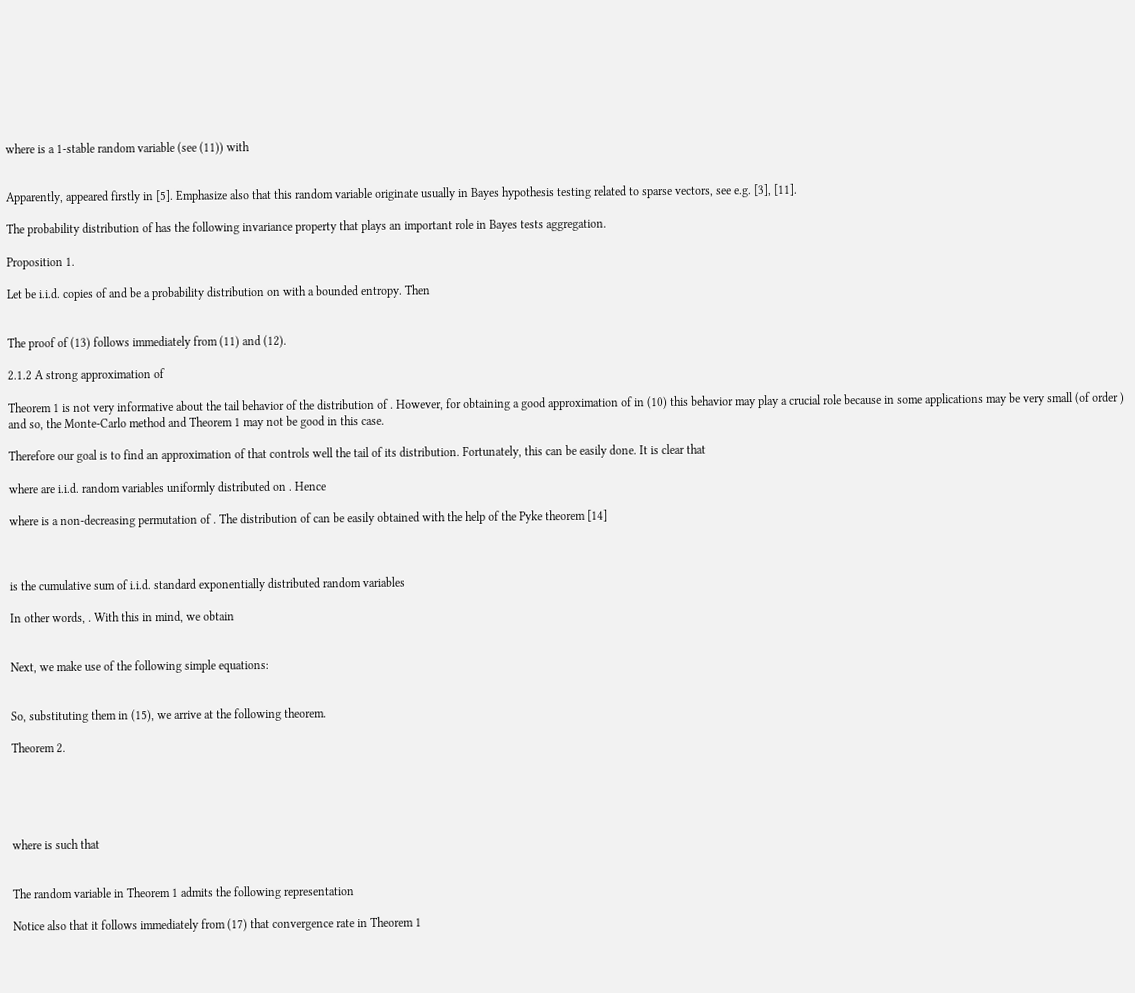where is a 1-stable random variable (see (11)) with


Apparently, appeared firstly in [5]. Emphasize also that this random variable originate usually in Bayes hypothesis testing related to sparse vectors, see e.g. [3], [11].

The probability distribution of has the following invariance property that plays an important role in Bayes tests aggregation.

Proposition 1.

Let be i.i.d. copies of and be a probability distribution on with a bounded entropy. Then


The proof of (13) follows immediately from (11) and (12).

2.1.2 A strong approximation of

Theorem 1 is not very informative about the tail behavior of the distribution of . However, for obtaining a good approximation of in (10) this behavior may play a crucial role because in some applications may be very small (of order ) and so, the Monte-Carlo method and Theorem 1 may not be good in this case.

Therefore our goal is to find an approximation of that controls well the tail of its distribution. Fortunately, this can be easily done. It is clear that

where are i.i.d. random variables uniformly distributed on . Hence

where is a non-decreasing permutation of . The distribution of can be easily obtained with the help of the Pyke theorem [14]



is the cumulative sum of i.i.d. standard exponentially distributed random variables

In other words, . With this in mind, we obtain


Next, we make use of the following simple equations:


So, substituting them in (15), we arrive at the following theorem.

Theorem 2.





where is such that


The random variable in Theorem 1 admits the following representation

Notice also that it follows immediately from (17) that convergence rate in Theorem 1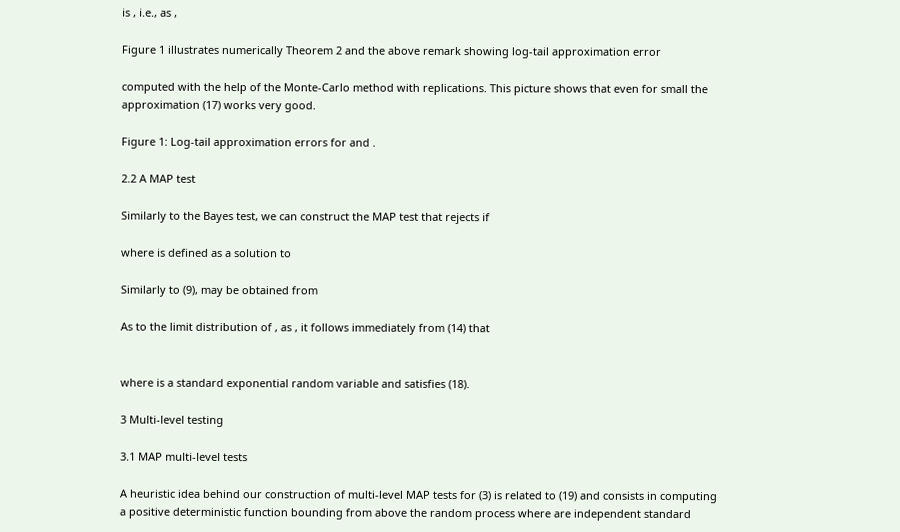is , i.e., as ,

Figure 1 illustrates numerically Theorem 2 and the above remark showing log-tail approximation error

computed with the help of the Monte-Carlo method with replications. This picture shows that even for small the approximation (17) works very good.

Figure 1: Log-tail approximation errors for and .

2.2 A MAP test

Similarly to the Bayes test, we can construct the MAP test that rejects if

where is defined as a solution to

Similarly to (9), may be obtained from

As to the limit distribution of , as , it follows immediately from (14) that


where is a standard exponential random variable and satisfies (18).

3 Multi-level testing

3.1 MAP multi-level tests

A heuristic idea behind our construction of multi-level MAP tests for (3) is related to (19) and consists in computing a positive deterministic function bounding from above the random process where are independent standard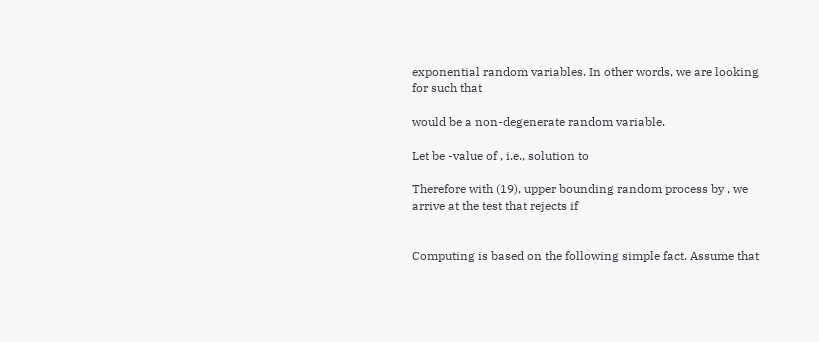exponential random variables. In other words, we are looking for such that

would be a non-degenerate random variable.

Let be -value of , i.e., solution to

Therefore with (19), upper bounding random process by , we arrive at the test that rejects if


Computing is based on the following simple fact. Assume that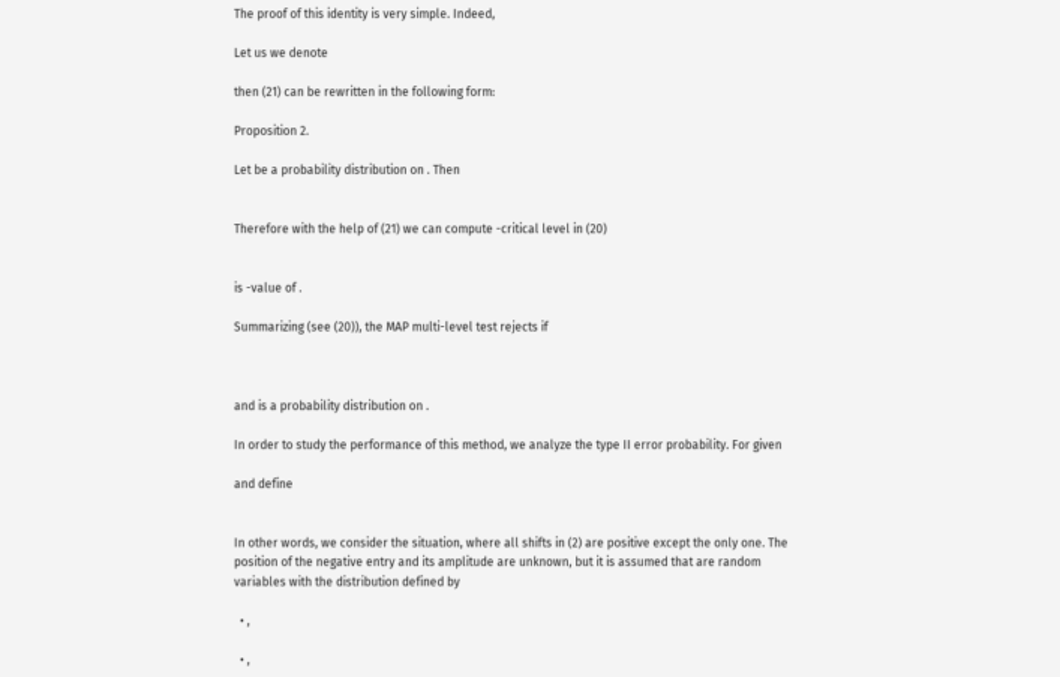The proof of this identity is very simple. Indeed,

Let us we denote

then (21) can be rewritten in the following form:

Proposition 2.

Let be a probability distribution on . Then


Therefore with the help of (21) we can compute -critical level in (20)


is -value of .

Summarizing (see (20)), the MAP multi-level test rejects if



and is a probability distribution on .

In order to study the performance of this method, we analyze the type II error probability. For given

and define


In other words, we consider the situation, where all shifts in (2) are positive except the only one. The position of the negative entry and its amplitude are unknown, but it is assumed that are random variables with the distribution defined by

  • ,

  • ,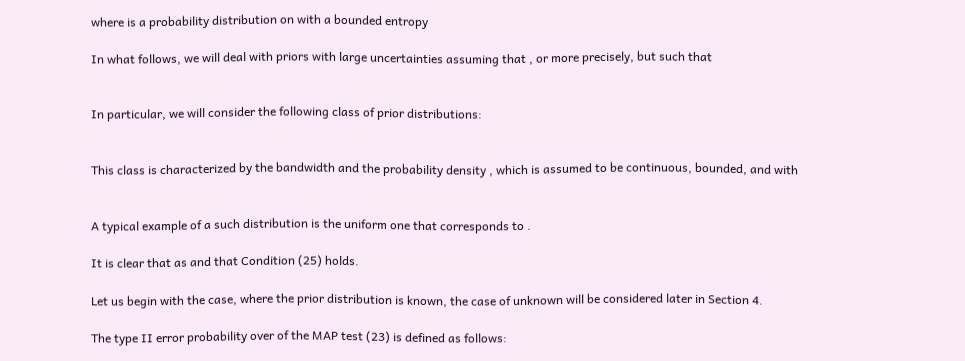where is a probability distribution on with a bounded entropy

In what follows, we will deal with priors with large uncertainties assuming that , or more precisely, but such that


In particular, we will consider the following class of prior distributions:


This class is characterized by the bandwidth and the probability density , which is assumed to be continuous, bounded, and with


A typical example of a such distribution is the uniform one that corresponds to .

It is clear that as and that Condition (25) holds.

Let us begin with the case, where the prior distribution is known, the case of unknown will be considered later in Section 4.

The type II error probability over of the MAP test (23) is defined as follows: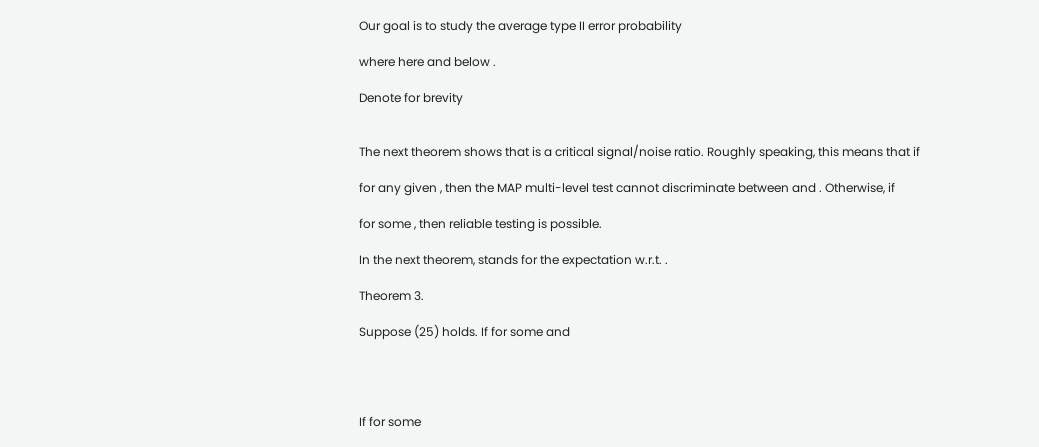Our goal is to study the average type II error probability

where here and below .

Denote for brevity


The next theorem shows that is a critical signal/noise ratio. Roughly speaking, this means that if

for any given , then the MAP multi-level test cannot discriminate between and . Otherwise, if

for some , then reliable testing is possible.

In the next theorem, stands for the expectation w.r.t. .

Theorem 3.

Suppose (25) holds. If for some and




If for some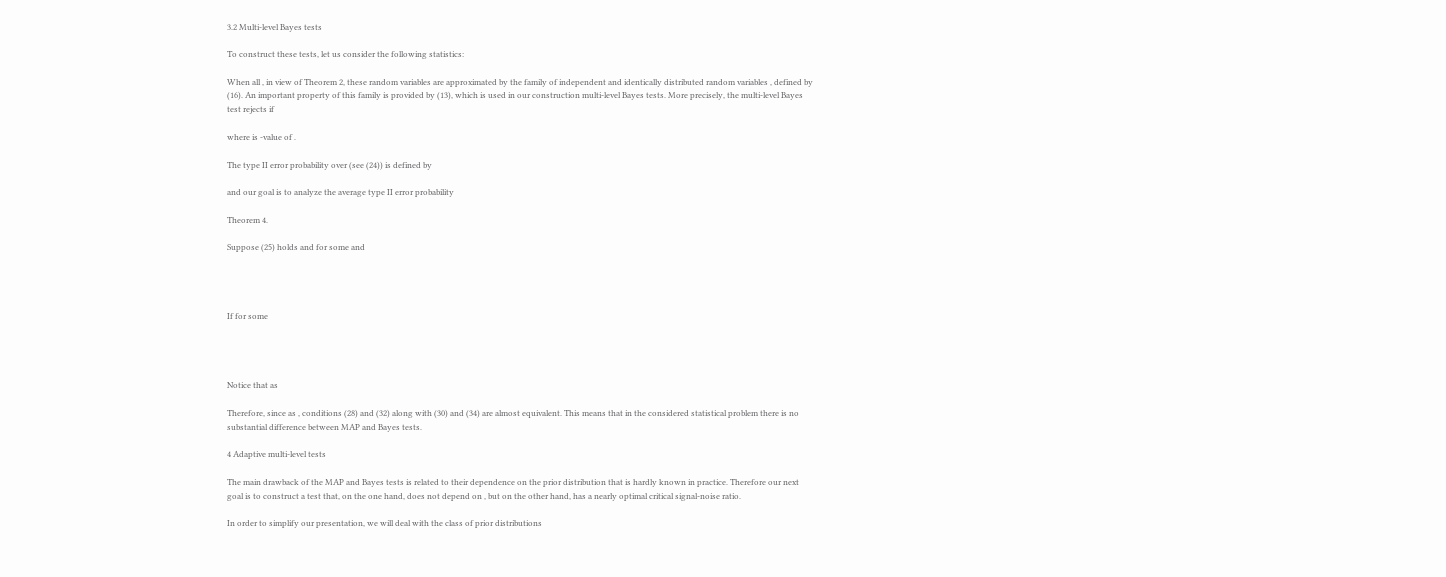3.2 Multi-level Bayes tests

To construct these tests, let us consider the following statistics:

When all , in view of Theorem 2, these random variables are approximated by the family of independent and identically distributed random variables , defined by (16). An important property of this family is provided by (13), which is used in our construction multi-level Bayes tests. More precisely, the multi-level Bayes test rejects if

where is -value of .

The type II error probability over (see (24)) is defined by

and our goal is to analyze the average type II error probability

Theorem 4.

Suppose (25) holds and for some and




If for some




Notice that as

Therefore, since as , conditions (28) and (32) along with (30) and (34) are almost equivalent. This means that in the considered statistical problem there is no substantial difference between MAP and Bayes tests.

4 Adaptive multi-level tests

The main drawback of the MAP and Bayes tests is related to their dependence on the prior distribution that is hardly known in practice. Therefore our next goal is to construct a test that, on the one hand, does not depend on , but on the other hand, has a nearly optimal critical signal-noise ratio.

In order to simplify our presentation, we will deal with the class of prior distributions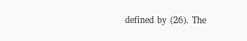defined by (26). The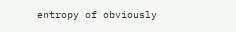entropy of obviously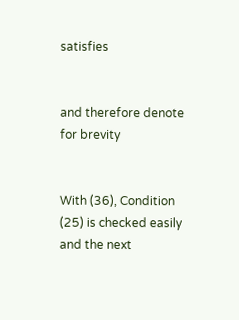satisfies


and therefore denote for brevity


With (36), Condition (25) is checked easily and the next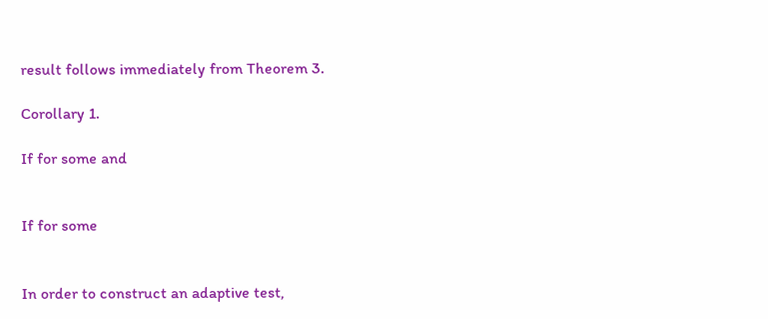result follows immediately from Theorem 3.

Corollary 1.

If for some and


If for some


In order to construct an adaptive test,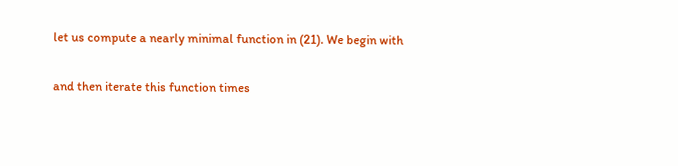let us compute a nearly minimal function in (21). We begin with

and then iterate this function times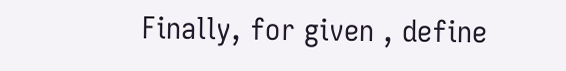Finally, for given , define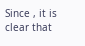Since , it is clear that